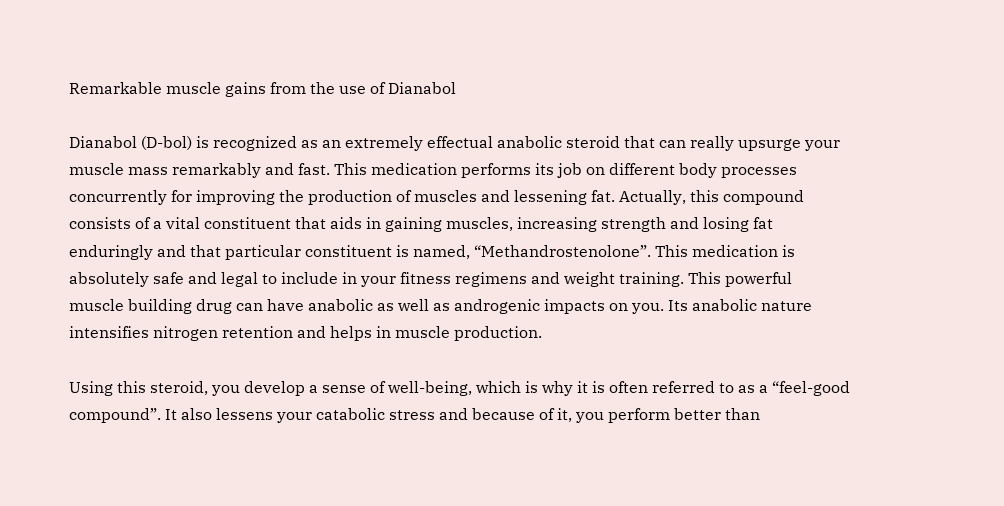Remarkable muscle gains from the use of Dianabol

Dianabol (D-bol) is recognized as an extremely effectual anabolic steroid that can really upsurge your muscle mass remarkably and fast. This medication performs its job on different body processes concurrently for improving the production of muscles and lessening fat. Actually, this compound consists of a vital constituent that aids in gaining muscles, increasing strength and losing fat enduringly and that particular constituent is named, “Methandrostenolone”. This medication is absolutely safe and legal to include in your fitness regimens and weight training. This powerful muscle building drug can have anabolic as well as androgenic impacts on you. Its anabolic nature intensifies nitrogen retention and helps in muscle production.

Using this steroid, you develop a sense of well-being, which is why it is often referred to as a “feel-good compound”. It also lessens your catabolic stress and because of it, you perform better than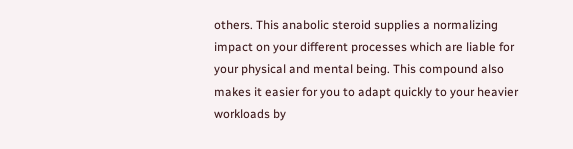others. This anabolic steroid supplies a normalizing impact on your different processes which are liable for your physical and mental being. This compound also makes it easier for you to adapt quickly to your heavier workloads by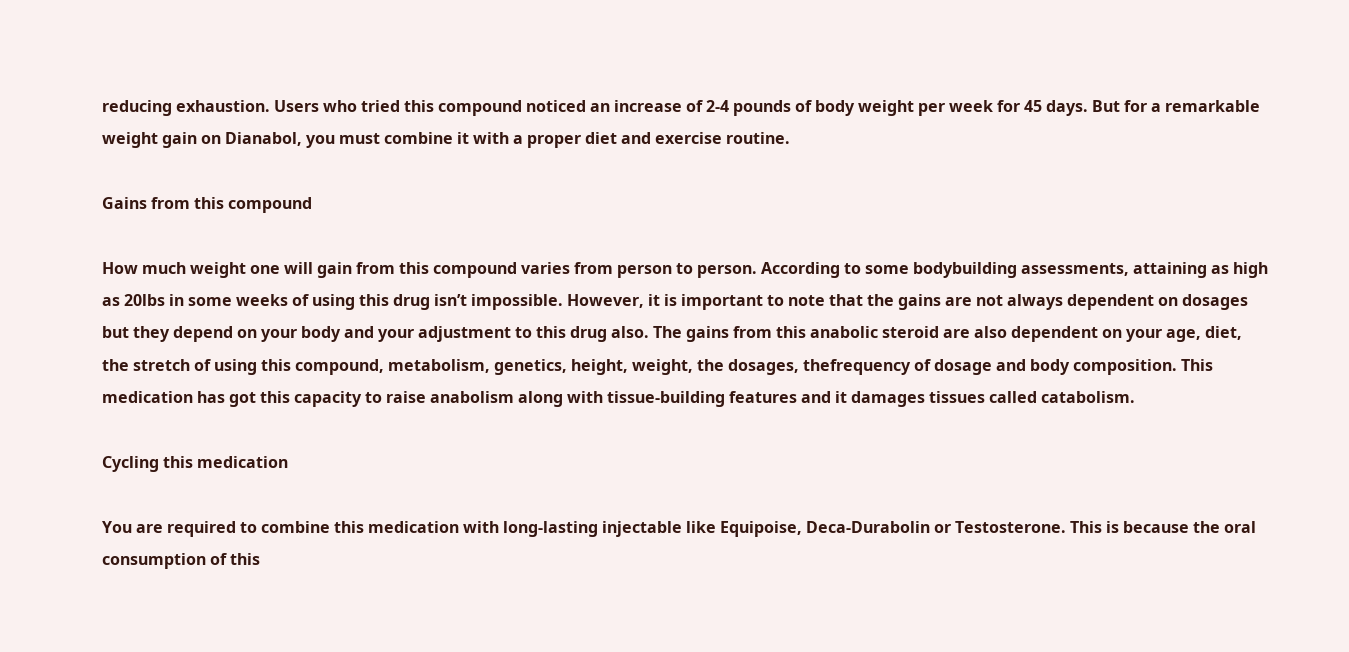reducing exhaustion. Users who tried this compound noticed an increase of 2-4 pounds of body weight per week for 45 days. But for a remarkable weight gain on Dianabol, you must combine it with a proper diet and exercise routine.

Gains from this compound

How much weight one will gain from this compound varies from person to person. According to some bodybuilding assessments, attaining as high as 20lbs in some weeks of using this drug isn’t impossible. However, it is important to note that the gains are not always dependent on dosages but they depend on your body and your adjustment to this drug also. The gains from this anabolic steroid are also dependent on your age, diet, the stretch of using this compound, metabolism, genetics, height, weight, the dosages, thefrequency of dosage and body composition. This medication has got this capacity to raise anabolism along with tissue-building features and it damages tissues called catabolism.

Cycling this medication

You are required to combine this medication with long-lasting injectable like Equipoise, Deca-Durabolin or Testosterone. This is because the oral consumption of this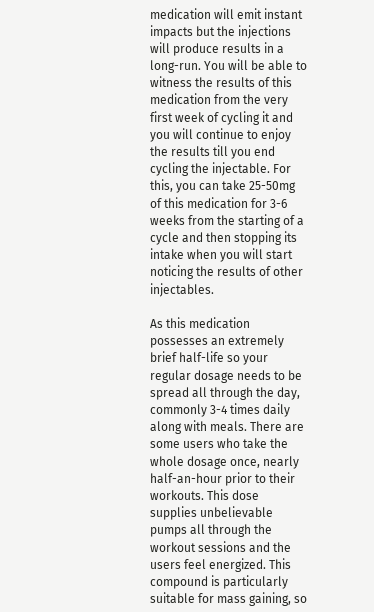medication will emit instant impacts but the injections will produce results in a long-run. You will be able to witness the results of this medication from the very first week of cycling it and you will continue to enjoy the results till you end cycling the injectable. For this, you can take 25-50mg of this medication for 3-6 weeks from the starting of a cycle and then stopping its intake when you will start noticing the results of other injectables.

As this medication possesses an extremely brief half-life so your regular dosage needs to be spread all through the day, commonly 3-4 times daily along with meals. There are some users who take the whole dosage once, nearly half-an-hour prior to their workouts. This dose supplies unbelievable pumps all through the workout sessions and the users feel energized. This compound is particularly suitable for mass gaining, so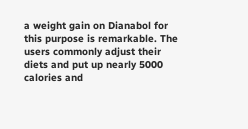a weight gain on Dianabol for this purpose is remarkable. The users commonly adjust their diets and put up nearly 5000 calories and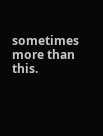sometimes more than this.